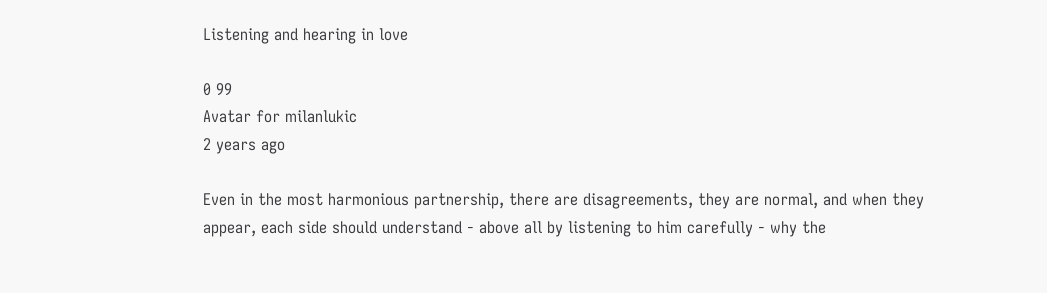Listening and hearing in love

0 99
Avatar for milanlukic
2 years ago

Even in the most harmonious partnership, there are disagreements, they are normal, and when they appear, each side should understand - above all by listening to him carefully - why the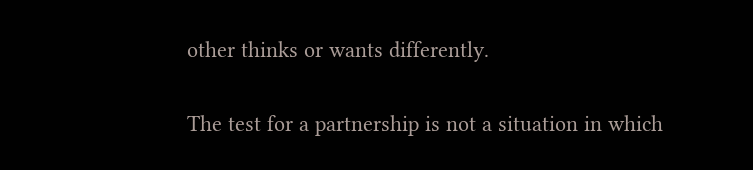other thinks or wants differently.

The test for a partnership is not a situation in which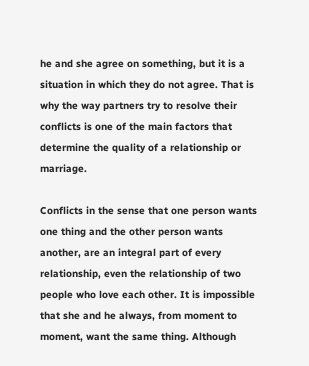he and she agree on something, but it is a situation in which they do not agree. That is why the way partners try to resolve their conflicts is one of the main factors that determine the quality of a relationship or marriage.

Conflicts in the sense that one person wants one thing and the other person wants another, are an integral part of every relationship, even the relationship of two people who love each other. It is impossible that she and he always, from moment to moment, want the same thing. Although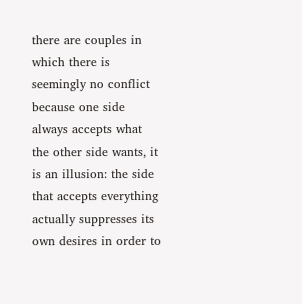there are couples in which there is seemingly no conflict because one side always accepts what the other side wants, it is an illusion: the side that accepts everything actually suppresses its own desires in order to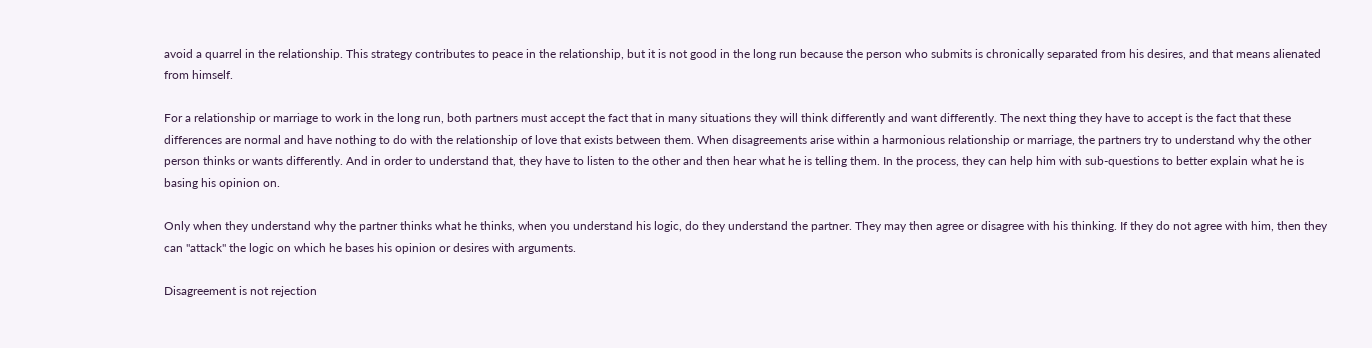avoid a quarrel in the relationship. This strategy contributes to peace in the relationship, but it is not good in the long run because the person who submits is chronically separated from his desires, and that means alienated from himself.

For a relationship or marriage to work in the long run, both partners must accept the fact that in many situations they will think differently and want differently. The next thing they have to accept is the fact that these differences are normal and have nothing to do with the relationship of love that exists between them. When disagreements arise within a harmonious relationship or marriage, the partners try to understand why the other person thinks or wants differently. And in order to understand that, they have to listen to the other and then hear what he is telling them. In the process, they can help him with sub-questions to better explain what he is basing his opinion on.

Only when they understand why the partner thinks what he thinks, when you understand his logic, do they understand the partner. They may then agree or disagree with his thinking. If they do not agree with him, then they can "attack" the logic on which he bases his opinion or desires with arguments.

Disagreement is not rejection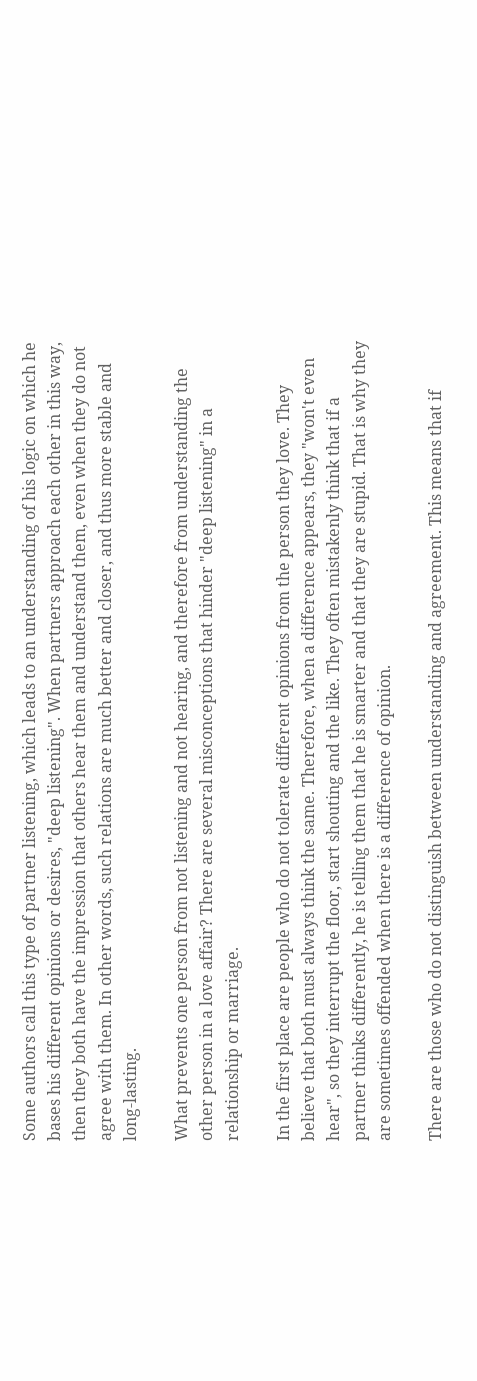Some authors call this type of partner listening, which leads to an understanding of his logic on which he bases his different opinions or desires, "deep listening". When partners approach each other in this way, then they both have the impression that others hear them and understand them, even when they do not agree with them. In other words, such relations are much better and closer, and thus more stable and long-lasting.

What prevents one person from not listening and not hearing, and therefore from understanding the other person in a love affair? There are several misconceptions that hinder "deep listening" in a relationship or marriage.

In the first place are people who do not tolerate different opinions from the person they love. They believe that both must always think the same. Therefore, when a difference appears, they "won't even hear", so they interrupt the floor, start shouting and the like. They often mistakenly think that if a partner thinks differently, he is telling them that he is smarter and that they are stupid. That is why they are sometimes offended when there is a difference of opinion.

There are those who do not distinguish between understanding and agreement. This means that if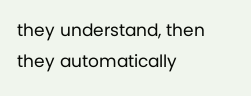they understand, then they automatically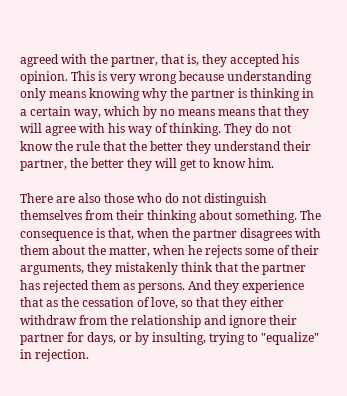agreed with the partner, that is, they accepted his opinion. This is very wrong because understanding only means knowing why the partner is thinking in a certain way, which by no means means that they will agree with his way of thinking. They do not know the rule that the better they understand their partner, the better they will get to know him.

There are also those who do not distinguish themselves from their thinking about something. The consequence is that, when the partner disagrees with them about the matter, when he rejects some of their arguments, they mistakenly think that the partner has rejected them as persons. And they experience that as the cessation of love, so that they either withdraw from the relationship and ignore their partner for days, or by insulting, trying to "equalize" in rejection.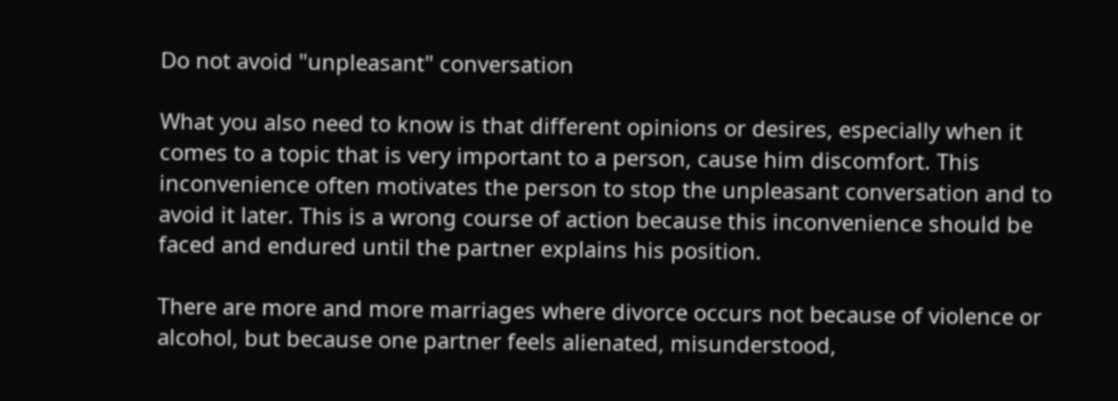Do not avoid "unpleasant" conversation

What you also need to know is that different opinions or desires, especially when it comes to a topic that is very important to a person, cause him discomfort. This inconvenience often motivates the person to stop the unpleasant conversation and to avoid it later. This is a wrong course of action because this inconvenience should be faced and endured until the partner explains his position.

There are more and more marriages where divorce occurs not because of violence or alcohol, but because one partner feels alienated, misunderstood,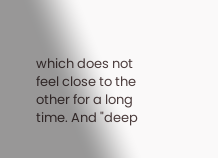which does not feel close to the other for a long time. And "deep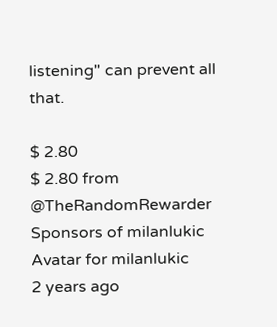listening" can prevent all that.

$ 2.80
$ 2.80 from @TheRandomRewarder
Sponsors of milanlukic
Avatar for milanlukic
2 years ago